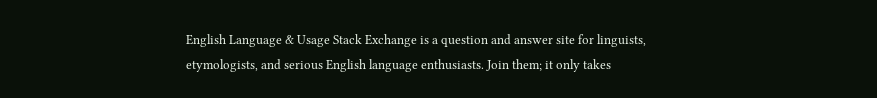English Language & Usage Stack Exchange is a question and answer site for linguists, etymologists, and serious English language enthusiasts. Join them; it only takes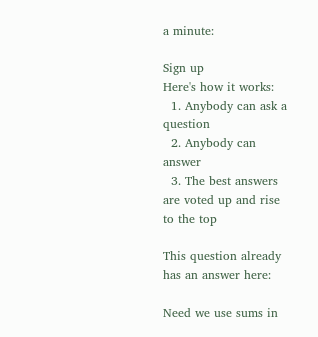a minute:

Sign up
Here's how it works:
  1. Anybody can ask a question
  2. Anybody can answer
  3. The best answers are voted up and rise to the top

This question already has an answer here:

Need we use sums in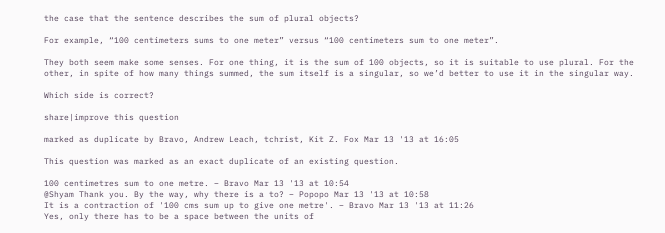the case that the sentence describes the sum of plural objects?

For example, “100 centimeters sums to one meter” versus “100 centimeters sum to one meter”.

They both seem make some senses. For one thing, it is the sum of 100 objects, so it is suitable to use plural. For the other, in spite of how many things summed, the sum itself is a singular, so we’d better to use it in the singular way.

Which side is correct?

share|improve this question

marked as duplicate by Bravo, Andrew Leach, tchrist, Kit Z. Fox Mar 13 '13 at 16:05

This question was marked as an exact duplicate of an existing question.

100 centimetres sum to one metre. – Bravo Mar 13 '13 at 10:54
@Shyam Thank you. By the way, why there is a to? – Popopo Mar 13 '13 at 10:58
It is a contraction of '100 cms sum up to give one metre'. – Bravo Mar 13 '13 at 11:26
Yes, only there has to be a space between the units of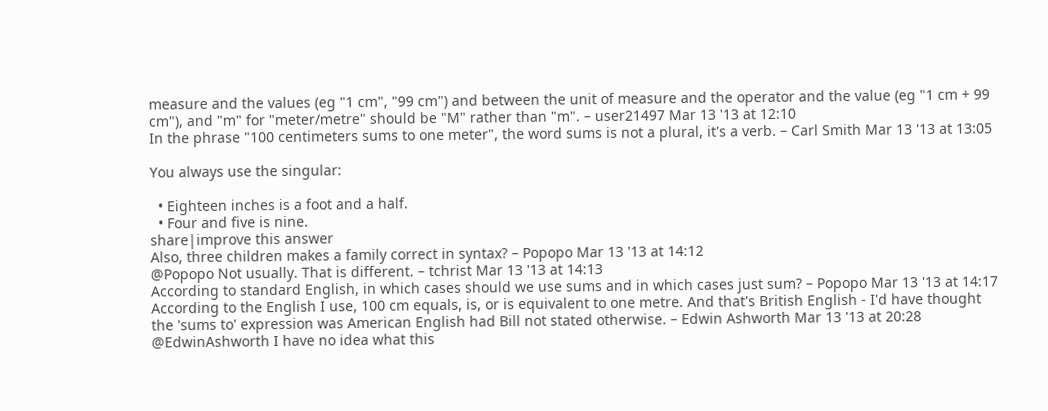measure and the values (eg "1 cm", "99 cm") and between the unit of measure and the operator and the value (eg "1 cm + 99 cm"), and "m" for "meter/metre" should be "M" rather than "m". – user21497 Mar 13 '13 at 12:10
In the phrase "100 centimeters sums to one meter", the word sums is not a plural, it's a verb. – Carl Smith Mar 13 '13 at 13:05

You always use the singular:

  • Eighteen inches is a foot and a half.
  • Four and five is nine.
share|improve this answer
Also, three children makes a family correct in syntax? – Popopo Mar 13 '13 at 14:12
@Popopo Not usually. That is different. – tchrist Mar 13 '13 at 14:13
According to standard English, in which cases should we use sums and in which cases just sum? – Popopo Mar 13 '13 at 14:17
According to the English I use, 100 cm equals, is, or is equivalent to one metre. And that's British English - I'd have thought the 'sums to' expression was American English had Bill not stated otherwise. – Edwin Ashworth Mar 13 '13 at 20:28
@EdwinAshworth I have no idea what this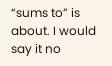“sums to” is about. I would say it no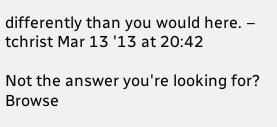differently than you would here. – tchrist Mar 13 '13 at 20:42

Not the answer you're looking for? Browse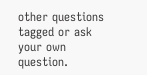other questions tagged or ask your own question.